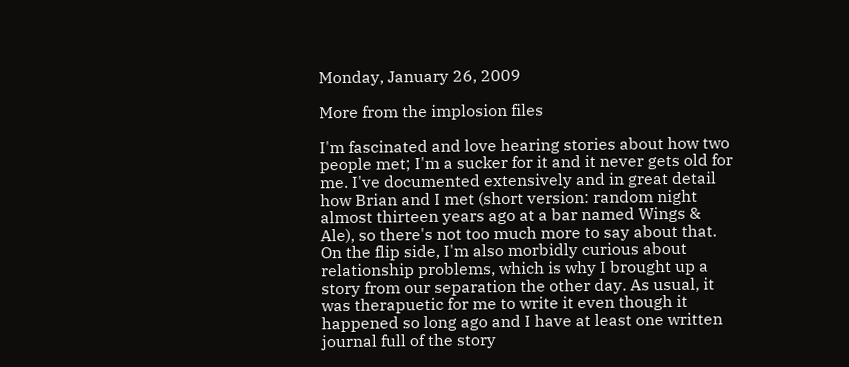Monday, January 26, 2009

More from the implosion files

I'm fascinated and love hearing stories about how two people met; I'm a sucker for it and it never gets old for me. I've documented extensively and in great detail how Brian and I met (short version: random night almost thirteen years ago at a bar named Wings & Ale), so there's not too much more to say about that. On the flip side, I'm also morbidly curious about relationship problems, which is why I brought up a story from our separation the other day. As usual, it was therapuetic for me to write it even though it happened so long ago and I have at least one written journal full of the story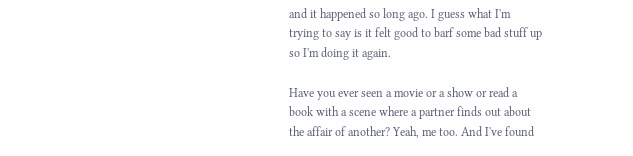and it happened so long ago. I guess what I'm trying to say is it felt good to barf some bad stuff up so I'm doing it again.

Have you ever seen a movie or a show or read a book with a scene where a partner finds out about the affair of another? Yeah, me too. And I've found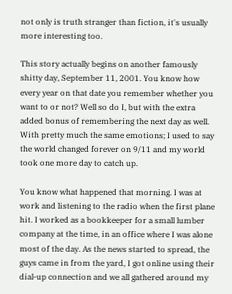not only is truth stranger than fiction, it's usually more interesting too.

This story actually begins on another famously shitty day, September 11, 2001. You know how every year on that date you remember whether you want to or not? Well so do I, but with the extra added bonus of remembering the next day as well. With pretty much the same emotions; I used to say the world changed forever on 9/11 and my world took one more day to catch up.

You know what happened that morning. I was at work and listening to the radio when the first plane hit. I worked as a bookkeeper for a small lumber company at the time, in an office where I was alone most of the day. As the news started to spread, the guys came in from the yard, I got online using their dial-up connection and we all gathered around my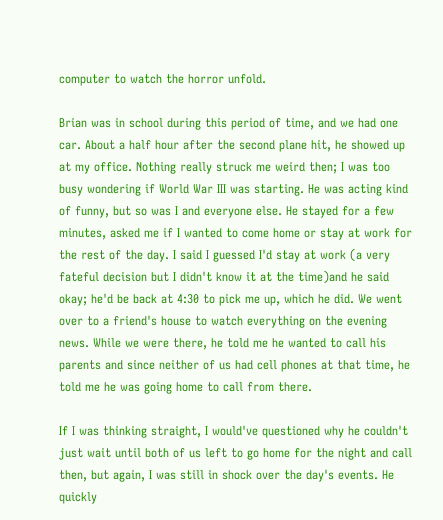computer to watch the horror unfold.

Brian was in school during this period of time, and we had one car. About a half hour after the second plane hit, he showed up at my office. Nothing really struck me weird then; I was too busy wondering if World War III was starting. He was acting kind of funny, but so was I and everyone else. He stayed for a few minutes, asked me if I wanted to come home or stay at work for the rest of the day. I said I guessed I'd stay at work (a very fateful decision but I didn't know it at the time)and he said okay; he'd be back at 4:30 to pick me up, which he did. We went over to a friend's house to watch everything on the evening news. While we were there, he told me he wanted to call his parents and since neither of us had cell phones at that time, he told me he was going home to call from there.

If I was thinking straight, I would've questioned why he couldn't just wait until both of us left to go home for the night and call then, but again, I was still in shock over the day's events. He quickly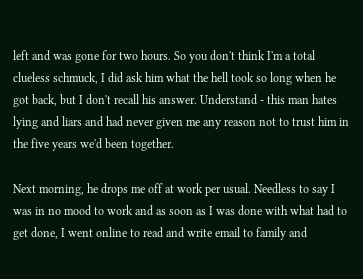left and was gone for two hours. So you don't think I'm a total clueless schmuck, I did ask him what the hell took so long when he got back, but I don't recall his answer. Understand - this man hates lying and liars and had never given me any reason not to trust him in the five years we'd been together.

Next morning, he drops me off at work per usual. Needless to say I was in no mood to work and as soon as I was done with what had to get done, I went online to read and write email to family and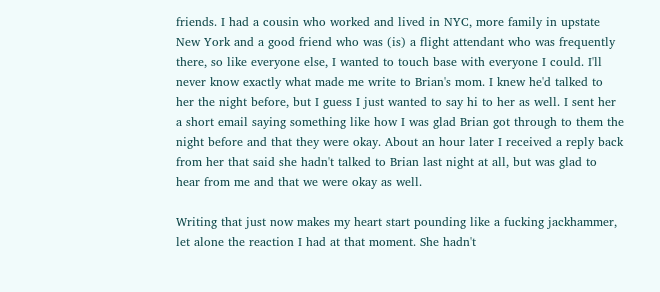friends. I had a cousin who worked and lived in NYC, more family in upstate New York and a good friend who was (is) a flight attendant who was frequently there, so like everyone else, I wanted to touch base with everyone I could. I'll never know exactly what made me write to Brian's mom. I knew he'd talked to her the night before, but I guess I just wanted to say hi to her as well. I sent her a short email saying something like how I was glad Brian got through to them the night before and that they were okay. About an hour later I received a reply back from her that said she hadn't talked to Brian last night at all, but was glad to hear from me and that we were okay as well.

Writing that just now makes my heart start pounding like a fucking jackhammer, let alone the reaction I had at that moment. She hadn't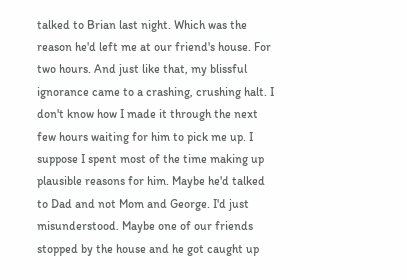talked to Brian last night. Which was the reason he'd left me at our friend's house. For two hours. And just like that, my blissful ignorance came to a crashing, crushing halt. I don't know how I made it through the next few hours waiting for him to pick me up. I suppose I spent most of the time making up plausible reasons for him. Maybe he'd talked to Dad and not Mom and George. I'd just misunderstood. Maybe one of our friends stopped by the house and he got caught up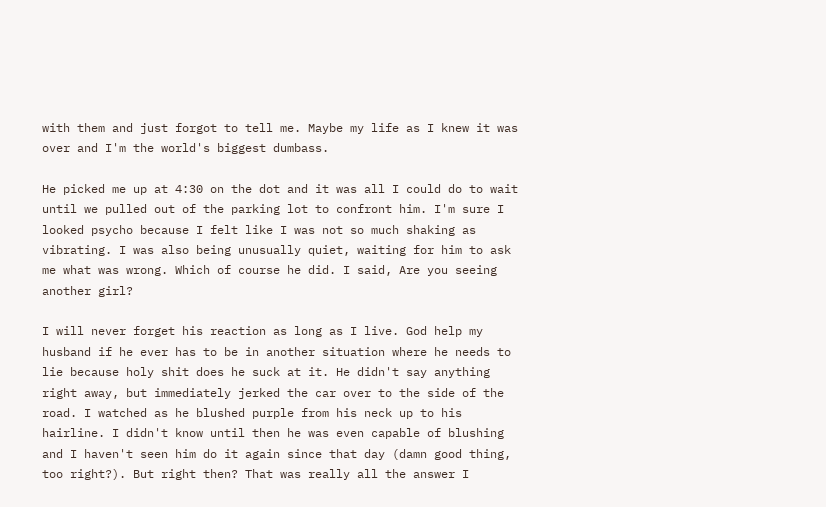with them and just forgot to tell me. Maybe my life as I knew it was over and I'm the world's biggest dumbass.

He picked me up at 4:30 on the dot and it was all I could do to wait until we pulled out of the parking lot to confront him. I'm sure I looked psycho because I felt like I was not so much shaking as vibrating. I was also being unusually quiet, waiting for him to ask me what was wrong. Which of course he did. I said, Are you seeing another girl?

I will never forget his reaction as long as I live. God help my husband if he ever has to be in another situation where he needs to lie because holy shit does he suck at it. He didn't say anything right away, but immediately jerked the car over to the side of the road. I watched as he blushed purple from his neck up to his hairline. I didn't know until then he was even capable of blushing and I haven't seen him do it again since that day (damn good thing, too right?). But right then? That was really all the answer I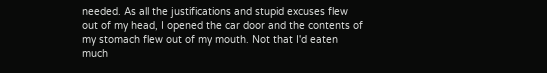needed. As all the justifications and stupid excuses flew out of my head, I opened the car door and the contents of my stomach flew out of my mouth. Not that I'd eaten much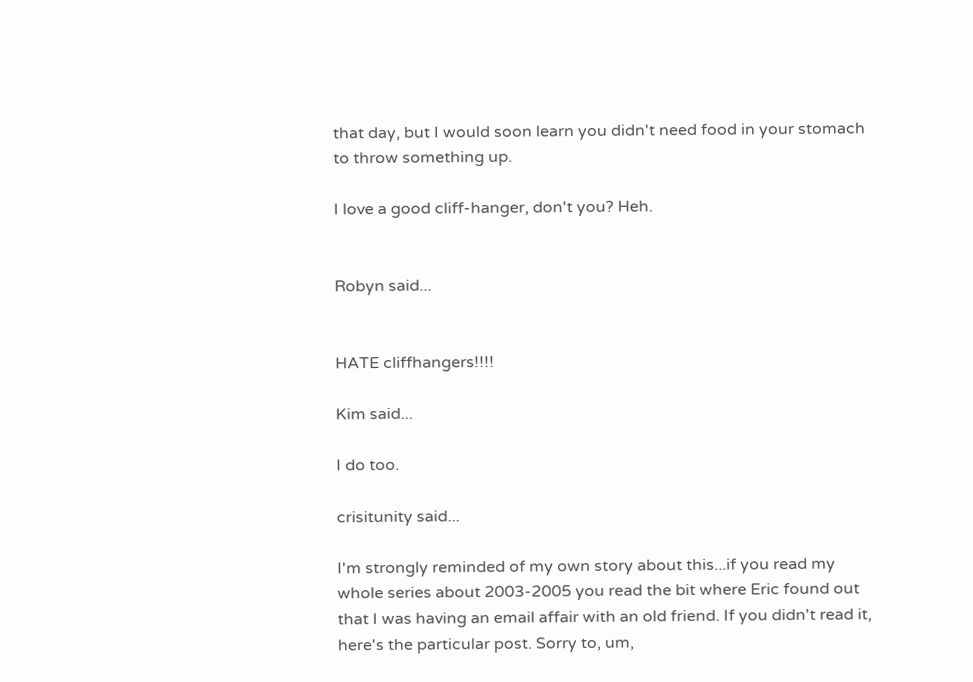that day, but I would soon learn you didn't need food in your stomach to throw something up.

I love a good cliff-hanger, don't you? Heh.


Robyn said...


HATE cliffhangers!!!!

Kim said...

I do too.

crisitunity said...

I'm strongly reminded of my own story about this...if you read my whole series about 2003-2005 you read the bit where Eric found out that I was having an email affair with an old friend. If you didn't read it, here's the particular post. Sorry to, um,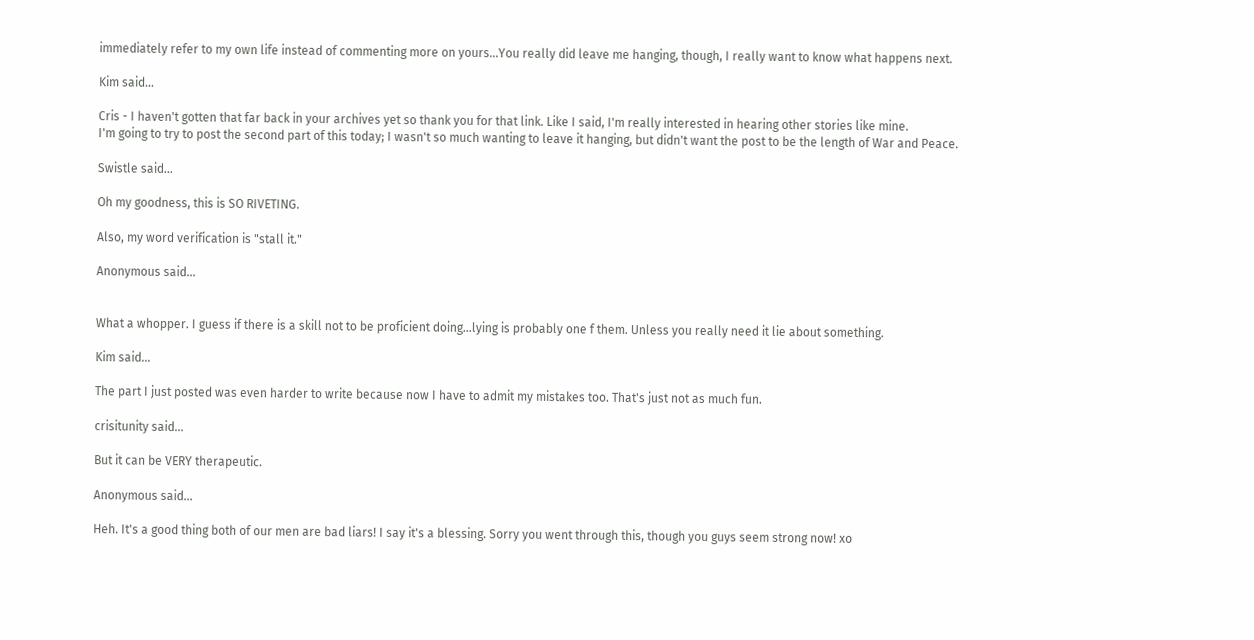immediately refer to my own life instead of commenting more on yours...You really did leave me hanging, though, I really want to know what happens next.

Kim said...

Cris - I haven't gotten that far back in your archives yet so thank you for that link. Like I said, I'm really interested in hearing other stories like mine.
I'm going to try to post the second part of this today; I wasn't so much wanting to leave it hanging, but didn't want the post to be the length of War and Peace.

Swistle said...

Oh my goodness, this is SO RIVETING.

Also, my word verification is "stall it."

Anonymous said...


What a whopper. I guess if there is a skill not to be proficient doing...lying is probably one f them. Unless you really need it lie about something.

Kim said...

The part I just posted was even harder to write because now I have to admit my mistakes too. That's just not as much fun.

crisitunity said...

But it can be VERY therapeutic.

Anonymous said...

Heh. It's a good thing both of our men are bad liars! I say it's a blessing. Sorry you went through this, though you guys seem strong now! xo